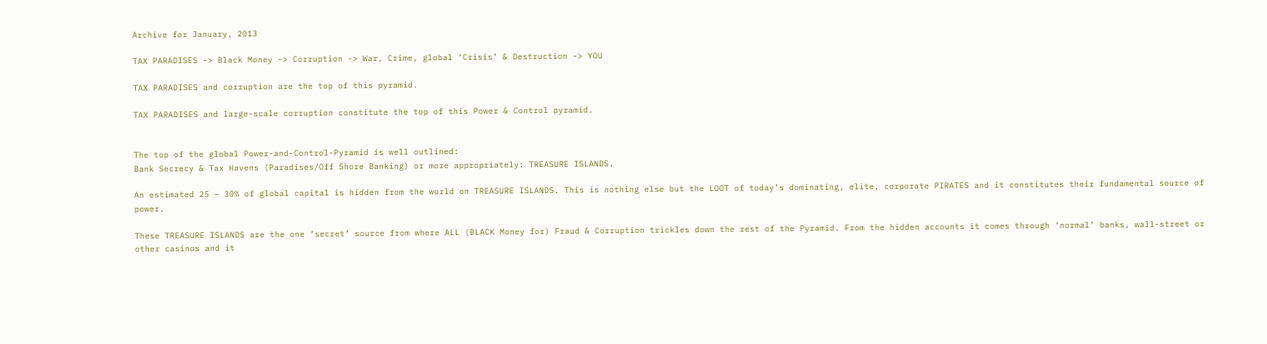Archive for January, 2013

TAX PARADISES -> Black Money -> Corruption -> War, Crime, global ‘Crisis’ & Destruction -> YOU

TAX PARADISES and corruption are the top of this pyramid.

TAX PARADISES and large-scale corruption constitute the top of this Power & Control pyramid.


The top of the global Power-and-Control-Pyramid is well outlined:
Bank Secrecy & Tax Havens (Paradises/Off Shore Banking) or more appropriately: TREASURE ISLANDS.

An estimated 25 – 30% of global capital is hidden from the world on TREASURE ISLANDS. This is nothing else but the LOOT of today’s dominating, elite, corporate PIRATES and it constitutes their fundamental source of power.

These TREASURE ISLANDS are the one ‘secret’ source from where ALL (BLACK Money for) Fraud & Corruption trickles down the rest of the Pyramid. From the hidden accounts it comes through ‘normal’ banks, wall-street or other casinos and it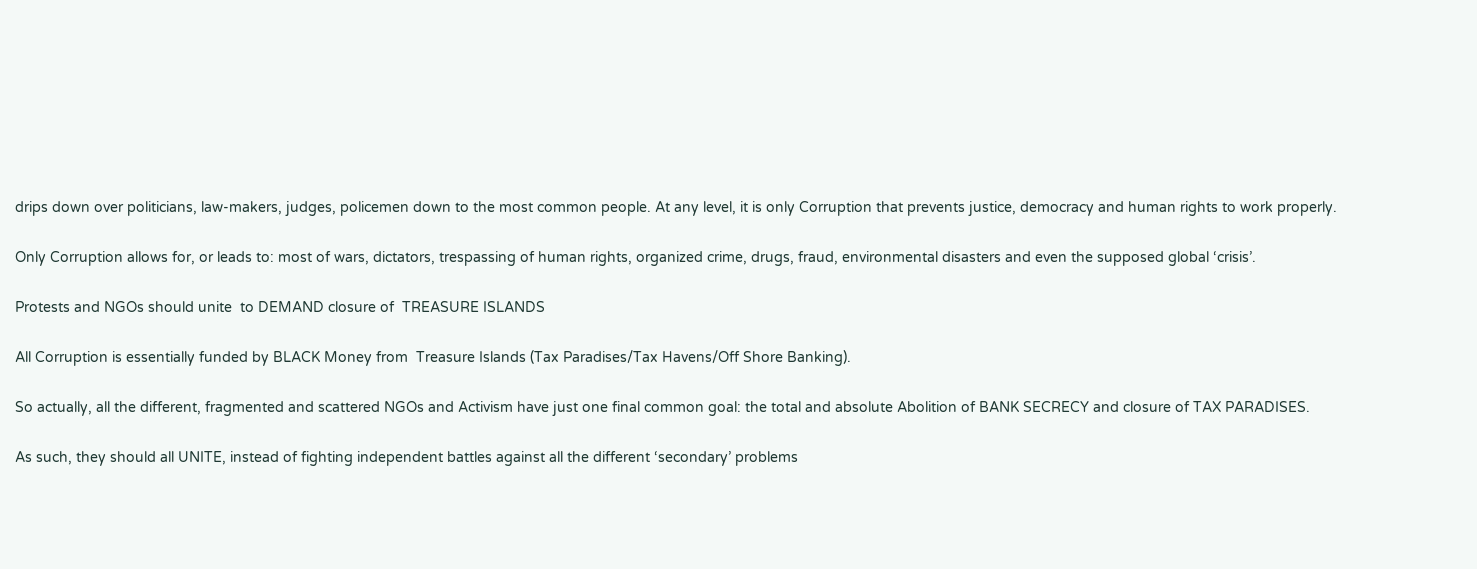drips down over politicians, law-makers, judges, policemen down to the most common people. At any level, it is only Corruption that prevents justice, democracy and human rights to work properly.

Only Corruption allows for, or leads to: most of wars, dictators, trespassing of human rights, organized crime, drugs, fraud, environmental disasters and even the supposed global ‘crisis’.

Protests and NGOs should unite  to DEMAND closure of  TREASURE ISLANDS

All Corruption is essentially funded by BLACK Money from  Treasure Islands (Tax Paradises/Tax Havens/Off Shore Banking).

So actually, all the different, fragmented and scattered NGOs and Activism have just one final common goal: the total and absolute Abolition of BANK SECRECY and closure of TAX PARADISES.

As such, they should all UNITE, instead of fighting independent battles against all the different ‘secondary’ problems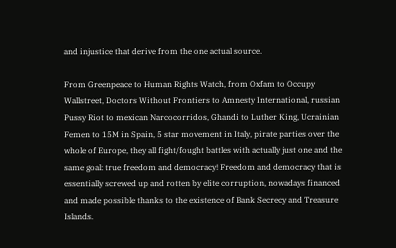and injustice that derive from the one actual source.

From Greenpeace to Human Rights Watch, from Oxfam to Occupy Wallstreet, Doctors Without Frontiers to Amnesty International, russian Pussy Riot to mexican Narcocorridos, Ghandi to Luther King, Ucrainian Femen to 15M in Spain, 5 star movement in Italy, pirate parties over the whole of Europe, they all fight/fought battles with actually just one and the same goal: true freedom and democracy! Freedom and democracy that is essentially screwed up and rotten by elite corruption, nowadays financed and made possible thanks to the existence of Bank Secrecy and Treasure Islands.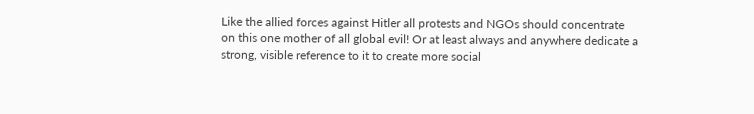Like the allied forces against Hitler all protests and NGOs should concentrate on this one mother of all global evil! Or at least always and anywhere dedicate a strong, visible reference to it to create more social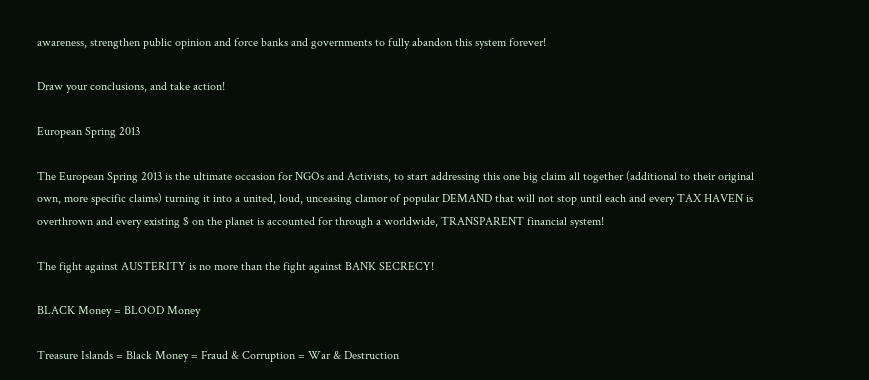awareness, strengthen public opinion and force banks and governments to fully abandon this system forever!

Draw your conclusions, and take action!

European Spring 2013

The European Spring 2013 is the ultimate occasion for NGOs and Activists, to start addressing this one big claim all together (additional to their original own, more specific claims) turning it into a united, loud, unceasing clamor of popular DEMAND that will not stop until each and every TAX HAVEN is overthrown and every existing $ on the planet is accounted for through a worldwide, TRANSPARENT financial system!

The fight against AUSTERITY is no more than the fight against BANK SECRECY!

BLACK Money = BLOOD Money

Treasure Islands = Black Money = Fraud & Corruption = War & Destruction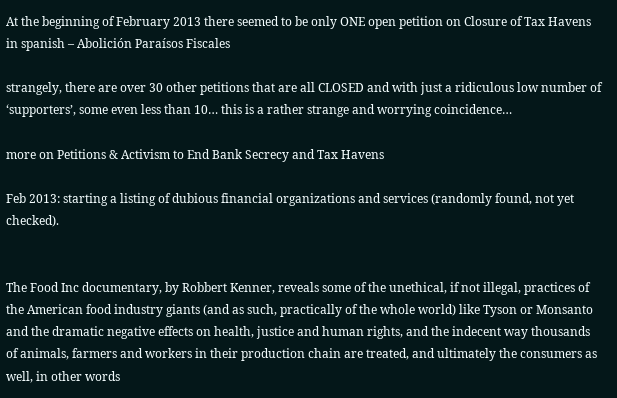At the beginning of February 2013 there seemed to be only ONE open petition on Closure of Tax Havens
in spanish – Abolición Paraísos Fiscales

strangely, there are over 30 other petitions that are all CLOSED and with just a ridiculous low number of ‘supporters’, some even less than 10… this is a rather strange and worrying coincidence…

more on Petitions & Activism to End Bank Secrecy and Tax Havens

Feb 2013: starting a listing of dubious financial organizations and services (randomly found, not yet checked).


The Food Inc documentary, by Robbert Kenner, reveals some of the unethical, if not illegal, practices of the American food industry giants (and as such, practically of the whole world) like Tyson or Monsanto and the dramatic negative effects on health, justice and human rights, and the indecent way thousands of animals, farmers and workers in their production chain are treated, and ultimately the consumers as well, in other words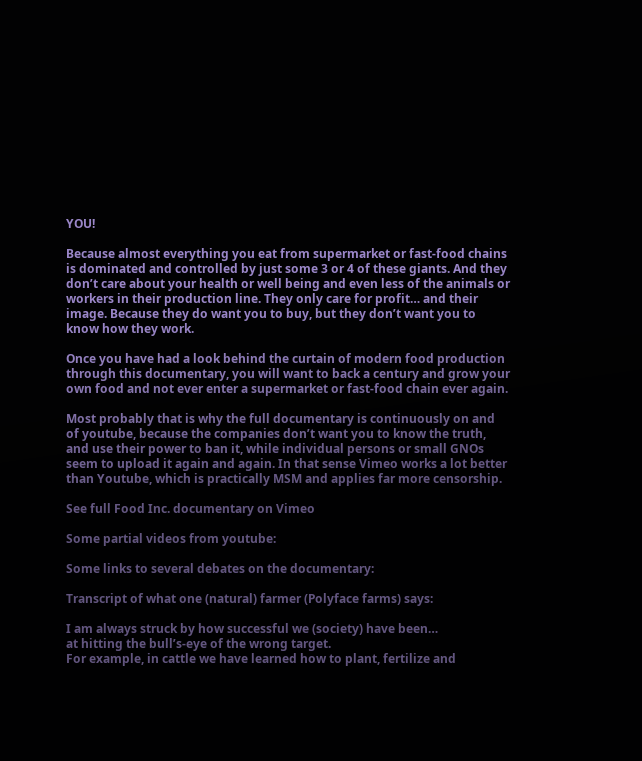YOU!

Because almost everything you eat from supermarket or fast-food chains is dominated and controlled by just some 3 or 4 of these giants. And they don’t care about your health or well being and even less of the animals or workers in their production line. They only care for profit… and their image. Because they do want you to buy, but they don’t want you to know how they work.

Once you have had a look behind the curtain of modern food production through this documentary, you will want to back a century and grow your own food and not ever enter a supermarket or fast-food chain ever again.

Most probably that is why the full documentary is continuously on and of youtube, because the companies don’t want you to know the truth, and use their power to ban it, while individual persons or small GNOs seem to upload it again and again. In that sense Vimeo works a lot better than Youtube, which is practically MSM and applies far more censorship.

See full Food Inc. documentary on Vimeo

Some partial videos from youtube:

Some links to several debates on the documentary:

Transcript of what one (natural) farmer (Polyface farms) says:

I am always struck by how successful we (society) have been…
at hitting the bull’s-eye of the wrong target.
For example, in cattle we have learned how to plant, fertilize and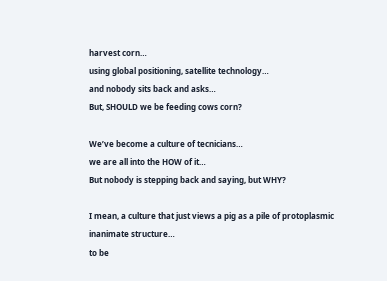harvest corn…
using global positioning, satellite technology…
and nobody sits back and asks…
But, SHOULD we be feeding cows corn?

We’ve become a culture of tecnicians…
we are all into the HOW of it…
But nobody is stepping back and saying, but WHY?

I mean, a culture that just views a pig as a pile of protoplasmic inanimate structure…
to be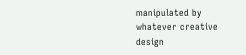manipulated by whatever creative design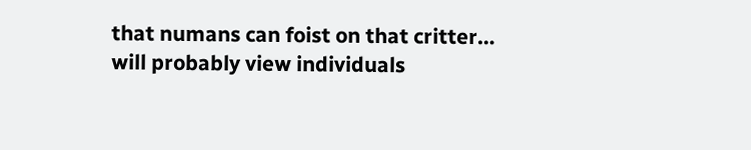that numans can foist on that critter…
will probably view individuals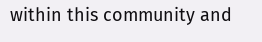within this community and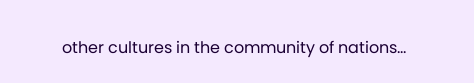other cultures in the community of nations…